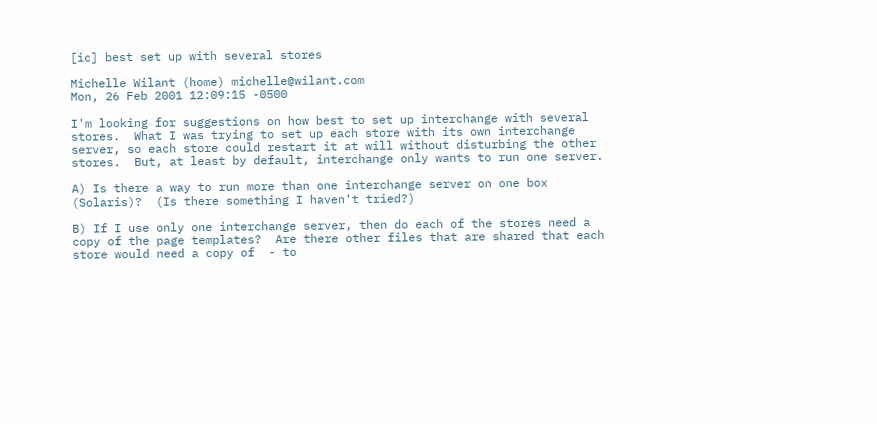[ic] best set up with several stores

Michelle Wilant (home) michelle@wilant.com
Mon, 26 Feb 2001 12:09:15 -0500

I'm looking for suggestions on how best to set up interchange with several
stores.  What I was trying to set up each store with its own interchange
server, so each store could restart it at will without disturbing the other
stores.  But, at least by default, interchange only wants to run one server.

A) Is there a way to run more than one interchange server on one box
(Solaris)?  (Is there something I haven't tried?)

B) If I use only one interchange server, then do each of the stores need a
copy of the page templates?  Are there other files that are shared that each
store would need a copy of  - to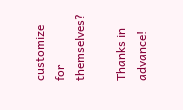customize for themselves?

Thanks in advance!